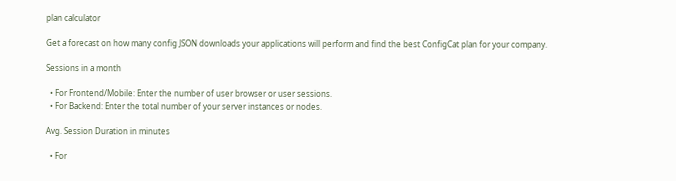plan calculator

Get a forecast on how many config JSON downloads your applications will perform and find the best ConfigCat plan for your company.

Sessions in a month

  • For Frontend/Mobile: Enter the number of user browser or user sessions.
  • For Backend: Enter the total number of your server instances or nodes.

Avg. Session Duration in minutes

  • For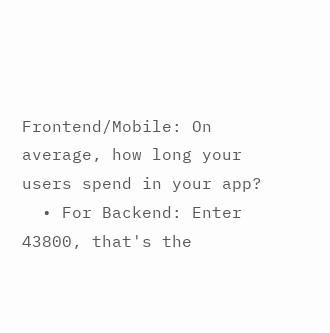Frontend/Mobile: On average, how long your users spend in your app?
  • For Backend: Enter 43800, that's the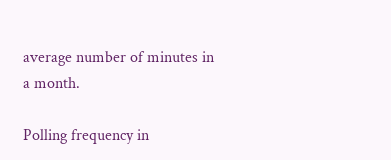average number of minutes in a month.

Polling frequency in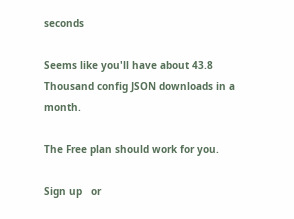seconds

Seems like you'll have about 43.8 Thousand config JSON downloads in a month.

The Free plan should work for you.

Sign up   or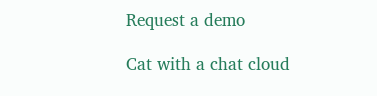Request a demo

Cat with a chat cloud